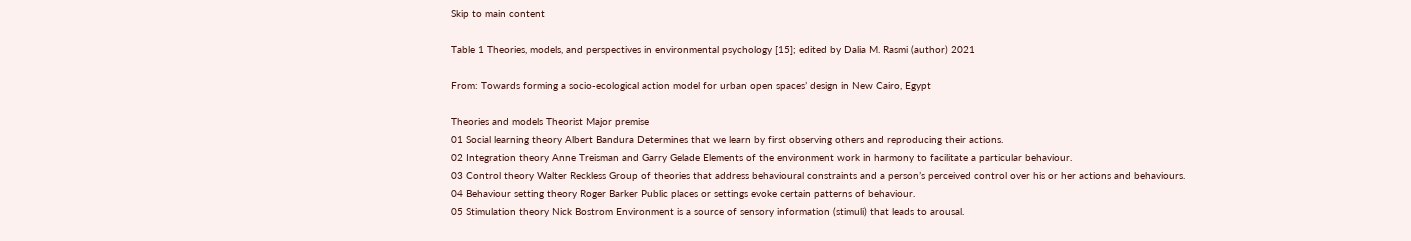Skip to main content

Table 1 Theories, models, and perspectives in environmental psychology [15]; edited by Dalia M. Rasmi (author) 2021

From: Towards forming a socio-ecological action model for urban open spaces’ design in New Cairo, Egypt

Theories and models Theorist Major premise
01 Social learning theory Albert Bandura Determines that we learn by first observing others and reproducing their actions.
02 Integration theory Anne Treisman and Garry Gelade Elements of the environment work in harmony to facilitate a particular behaviour.
03 Control theory Walter Reckless Group of theories that address behavioural constraints and a person’s perceived control over his or her actions and behaviours.
04 Behaviour setting theory Roger Barker Public places or settings evoke certain patterns of behaviour.
05 Stimulation theory Nick Bostrom Environment is a source of sensory information (stimuli) that leads to arousal.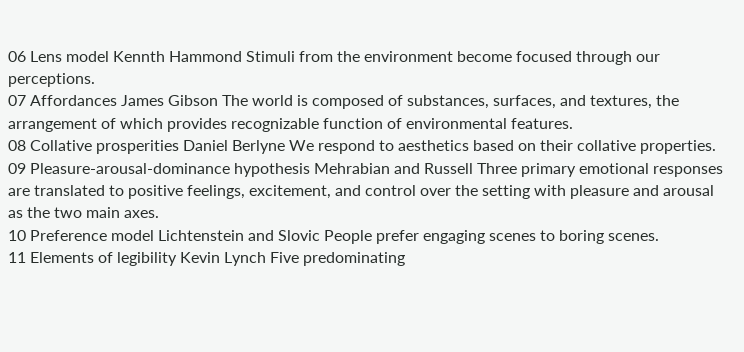06 Lens model Kennth Hammond Stimuli from the environment become focused through our perceptions.
07 Affordances James Gibson The world is composed of substances, surfaces, and textures, the arrangement of which provides recognizable function of environmental features.
08 Collative prosperities Daniel Berlyne We respond to aesthetics based on their collative properties.
09 Pleasure-arousal-dominance hypothesis Mehrabian and Russell Three primary emotional responses are translated to positive feelings, excitement, and control over the setting with pleasure and arousal as the two main axes.
10 Preference model Lichtenstein and Slovic People prefer engaging scenes to boring scenes.
11 Elements of legibility Kevin Lynch Five predominating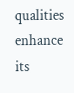qualities enhance its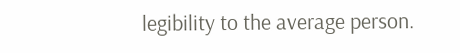legibility to the average person.